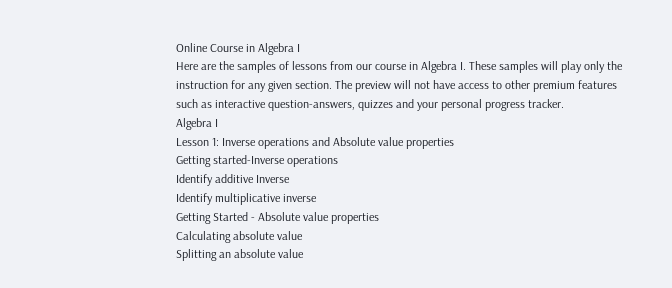Online Course in Algebra I
Here are the samples of lessons from our course in Algebra I. These samples will play only the instruction for any given section. The preview will not have access to other premium features such as interactive question-answers, quizzes and your personal progress tracker.
Algebra I
Lesson 1: Inverse operations and Absolute value properties
Getting started-Inverse operations
Identify additive Inverse
Identify multiplicative inverse
Getting Started - Absolute value properties
Calculating absolute value
Splitting an absolute value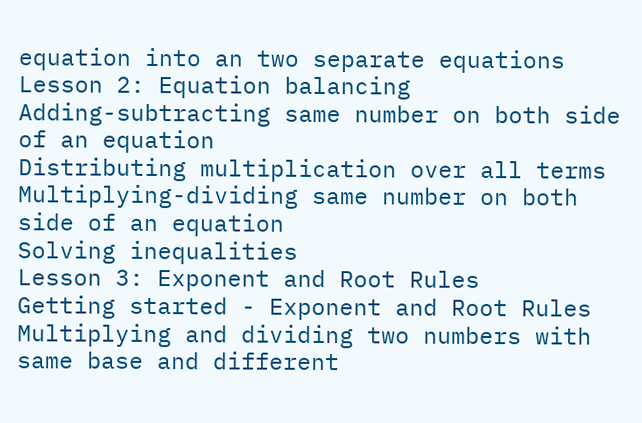equation into an two separate equations
Lesson 2: Equation balancing
Adding-subtracting same number on both side of an equation
Distributing multiplication over all terms
Multiplying-dividing same number on both side of an equation
Solving inequalities
Lesson 3: Exponent and Root Rules
Getting started - Exponent and Root Rules
Multiplying and dividing two numbers with same base and different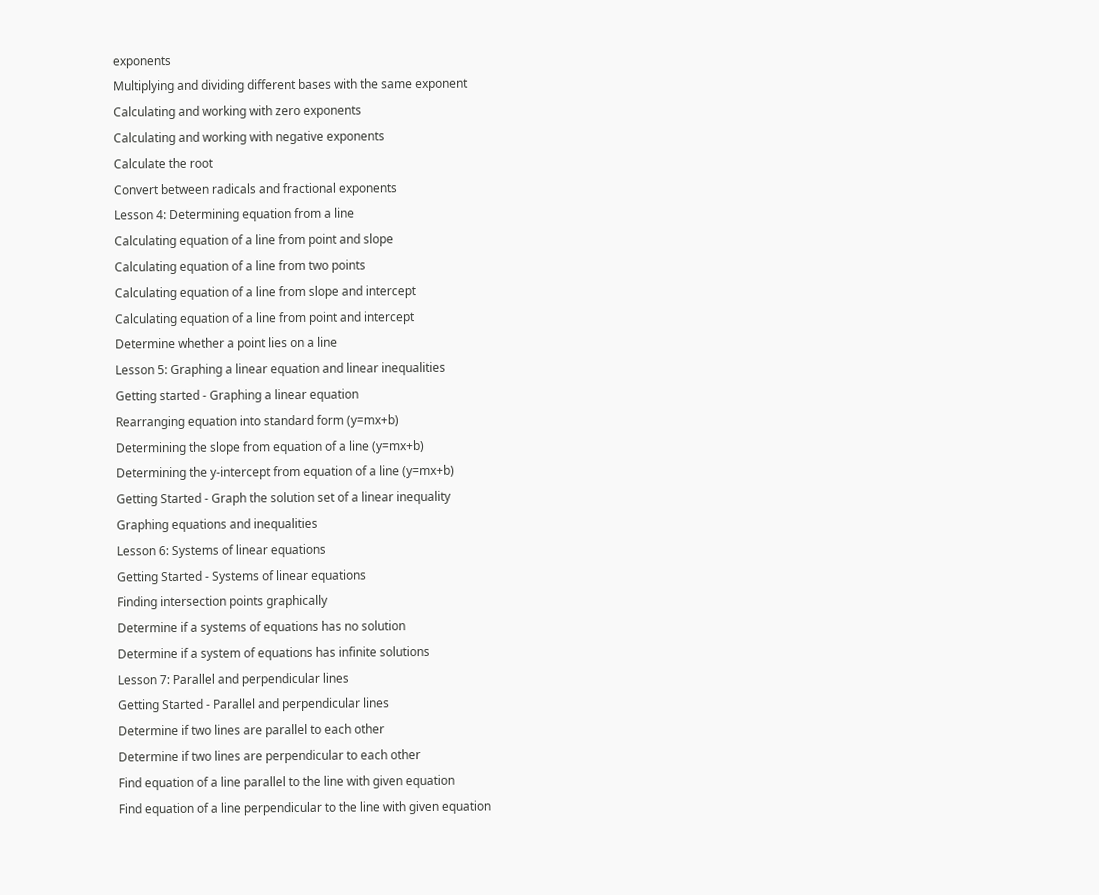exponents
Multiplying and dividing different bases with the same exponent
Calculating and working with zero exponents
Calculating and working with negative exponents
Calculate the root
Convert between radicals and fractional exponents
Lesson 4: Determining equation from a line
Calculating equation of a line from point and slope
Calculating equation of a line from two points
Calculating equation of a line from slope and intercept
Calculating equation of a line from point and intercept
Determine whether a point lies on a line
Lesson 5: Graphing a linear equation and linear inequalities
Getting started - Graphing a linear equation
Rearranging equation into standard form (y=mx+b)
Determining the slope from equation of a line (y=mx+b)
Determining the y-intercept from equation of a line (y=mx+b)
Getting Started - Graph the solution set of a linear inequality
Graphing equations and inequalities
Lesson 6: Systems of linear equations
Getting Started - Systems of linear equations
Finding intersection points graphically
Determine if a systems of equations has no solution
Determine if a system of equations has infinite solutions
Lesson 7: Parallel and perpendicular lines
Getting Started - Parallel and perpendicular lines
Determine if two lines are parallel to each other
Determine if two lines are perpendicular to each other
Find equation of a line parallel to the line with given equation
Find equation of a line perpendicular to the line with given equation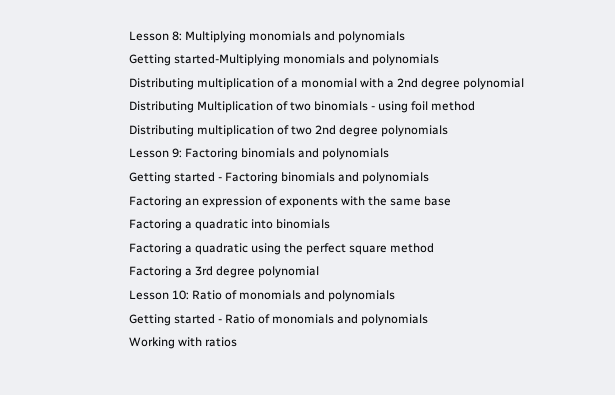Lesson 8: Multiplying monomials and polynomials
Getting started-Multiplying monomials and polynomials
Distributing multiplication of a monomial with a 2nd degree polynomial
Distributing Multiplication of two binomials - using foil method
Distributing multiplication of two 2nd degree polynomials
Lesson 9: Factoring binomials and polynomials
Getting started - Factoring binomials and polynomials
Factoring an expression of exponents with the same base
Factoring a quadratic into binomials
Factoring a quadratic using the perfect square method
Factoring a 3rd degree polynomial
Lesson 10: Ratio of monomials and polynomials
Getting started - Ratio of monomials and polynomials
Working with ratios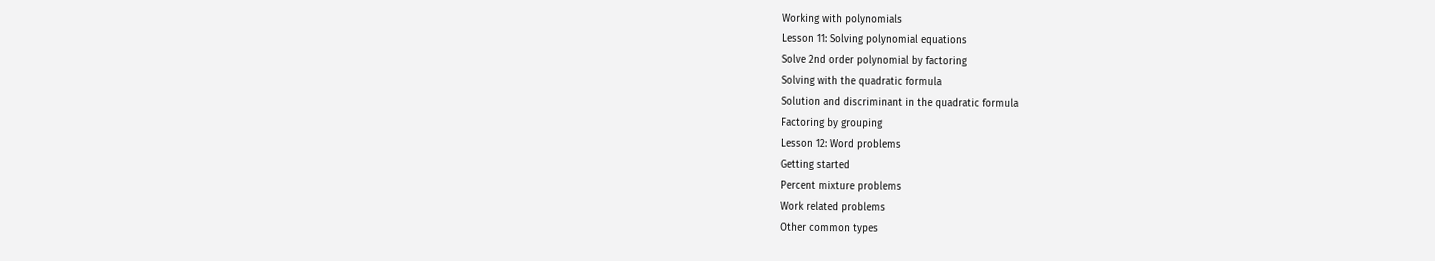Working with polynomials
Lesson 11: Solving polynomial equations
Solve 2nd order polynomial by factoring
Solving with the quadratic formula
Solution and discriminant in the quadratic formula
Factoring by grouping
Lesson 12: Word problems
Getting started
Percent mixture problems
Work related problems
Other common types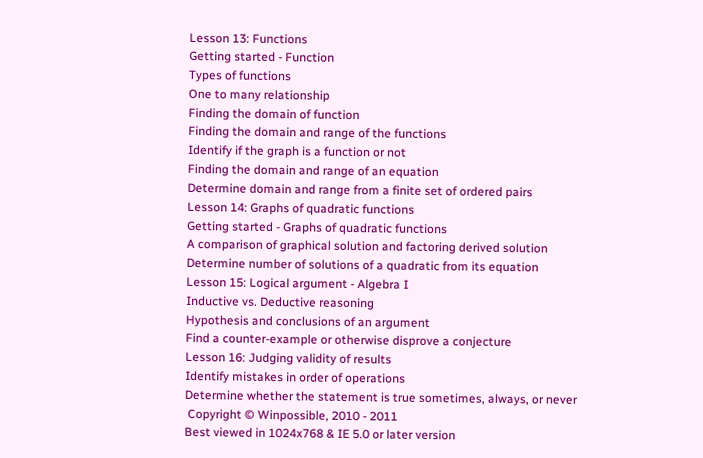Lesson 13: Functions
Getting started - Function
Types of functions
One to many relationship
Finding the domain of function
Finding the domain and range of the functions
Identify if the graph is a function or not
Finding the domain and range of an equation
Determine domain and range from a finite set of ordered pairs
Lesson 14: Graphs of quadratic functions
Getting started - Graphs of quadratic functions
A comparison of graphical solution and factoring derived solution
Determine number of solutions of a quadratic from its equation
Lesson 15: Logical argument - Algebra I
Inductive vs. Deductive reasoning
Hypothesis and conclusions of an argument
Find a counter-example or otherwise disprove a conjecture
Lesson 16: Judging validity of results
Identify mistakes in order of operations
Determine whether the statement is true sometimes, always, or never
 Copyright © Winpossible, 2010 - 2011
Best viewed in 1024x768 & IE 5.0 or later version